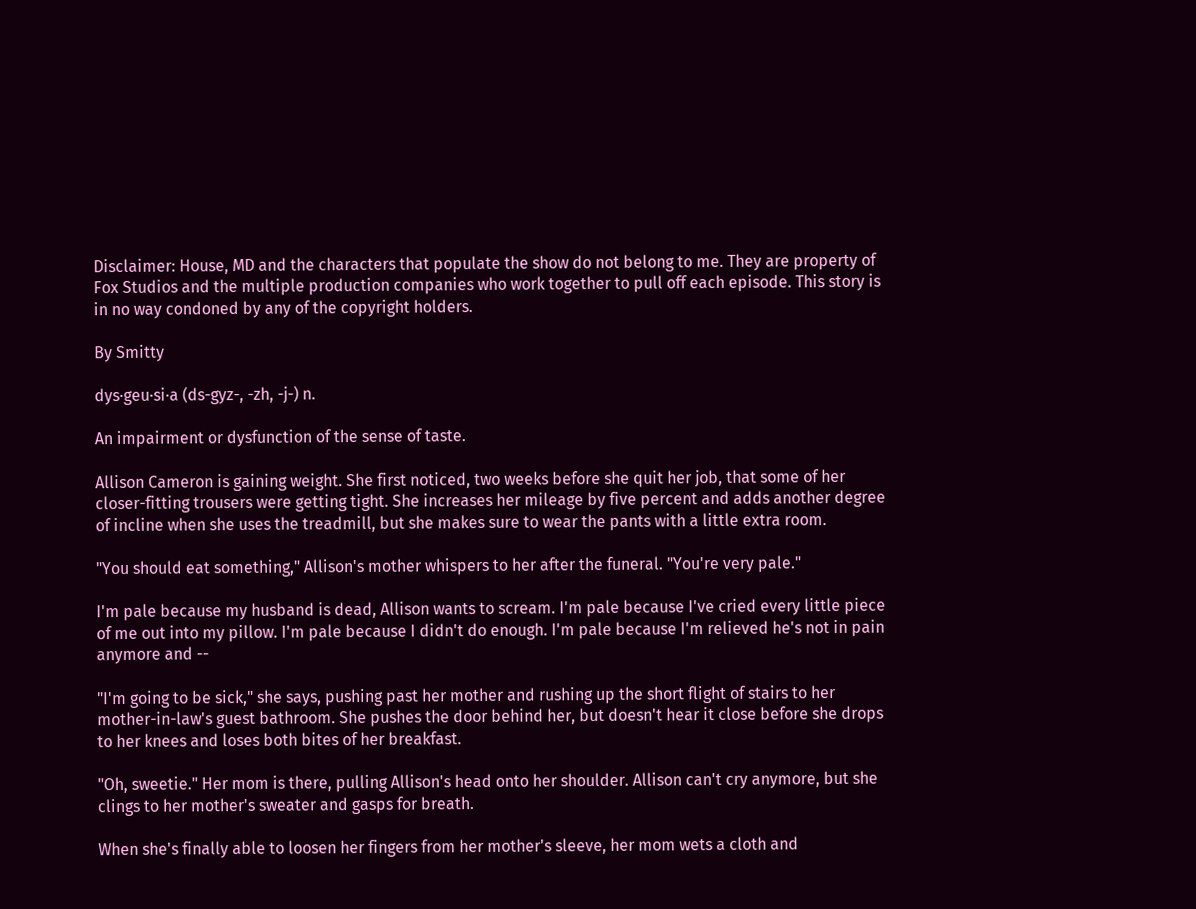Disclaimer: House, MD and the characters that populate the show do not belong to me. They are property of Fox Studios and the multiple production companies who work together to pull off each episode. This story is in no way condoned by any of the copyright holders.

By Smitty

dys·geu·si·a (ds-gyz-, -zh, -j-) n.

An impairment or dysfunction of the sense of taste.

Allison Cameron is gaining weight. She first noticed, two weeks before she quit her job, that some of her closer-fitting trousers were getting tight. She increases her mileage by five percent and adds another degree of incline when she uses the treadmill, but she makes sure to wear the pants with a little extra room.

"You should eat something," Allison's mother whispers to her after the funeral. "You're very pale."

I'm pale because my husband is dead, Allison wants to scream. I'm pale because I've cried every little piece of me out into my pillow. I'm pale because I didn't do enough. I'm pale because I'm relieved he's not in pain anymore and --

"I'm going to be sick," she says, pushing past her mother and rushing up the short flight of stairs to her mother-in-law's guest bathroom. She pushes the door behind her, but doesn't hear it close before she drops to her knees and loses both bites of her breakfast.

"Oh, sweetie." Her mom is there, pulling Allison's head onto her shoulder. Allison can't cry anymore, but she clings to her mother's sweater and gasps for breath.

When she's finally able to loosen her fingers from her mother's sleeve, her mom wets a cloth and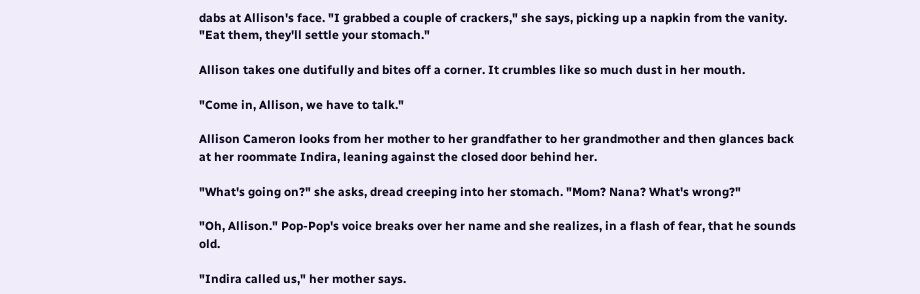dabs at Allison's face. "I grabbed a couple of crackers," she says, picking up a napkin from the vanity. "Eat them, they'll settle your stomach."

Allison takes one dutifully and bites off a corner. It crumbles like so much dust in her mouth.

"Come in, Allison, we have to talk."

Allison Cameron looks from her mother to her grandfather to her grandmother and then glances back at her roommate Indira, leaning against the closed door behind her.

"What's going on?" she asks, dread creeping into her stomach. "Mom? Nana? What's wrong?"

"Oh, Allison." Pop-Pop's voice breaks over her name and she realizes, in a flash of fear, that he sounds old.

"Indira called us," her mother says.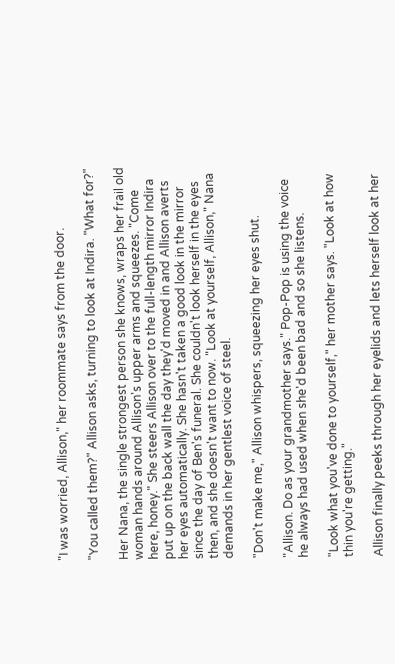"I was worried, Allison," her roommate says from the door.

"You called them?" Allison asks, turning to look at Indira. "What for?"

Her Nana, the single strongest person she knows, wraps her frail old woman hands around Allison's upper arms and squeezes. "Come here, honey." She steers Allison over to the full-length mirror Indira put up on the back wall the day they'd moved in and Allison averts her eyes automatically. She hasn't taken a good look in the mirror since the day of Ben's funeral. She couldn't look herself in the eyes then, and she doesn't want to now. "Look at yourself, Allison," Nana demands in her gentlest voice of steel.

"Don't make me," Allison whispers, squeezing her eyes shut.

"Allison. Do as your grandmother says." Pop-Pop is using the voice he always had used when she'd been bad and so she listens.

"Look what you've done to yourself," her mother says. "Look at how thin you're getting."

Allison finally peeks through her eyelids and lets herself look at her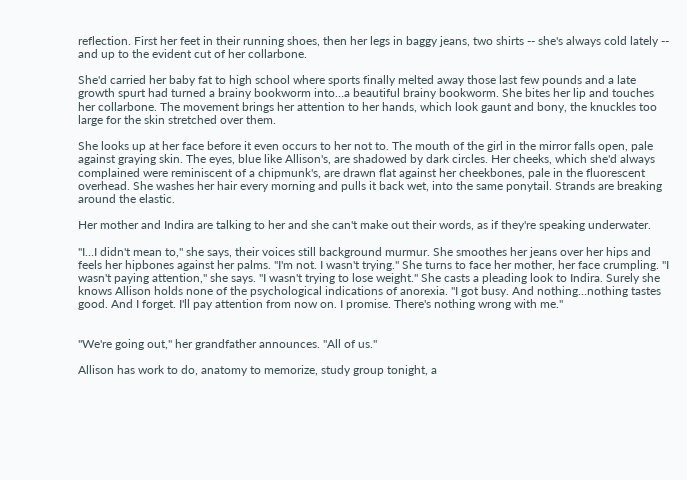reflection. First her feet in their running shoes, then her legs in baggy jeans, two shirts -- she's always cold lately -- and up to the evident cut of her collarbone.

She'd carried her baby fat to high school where sports finally melted away those last few pounds and a late growth spurt had turned a brainy bookworm into…a beautiful brainy bookworm. She bites her lip and touches her collarbone. The movement brings her attention to her hands, which look gaunt and bony, the knuckles too large for the skin stretched over them.

She looks up at her face before it even occurs to her not to. The mouth of the girl in the mirror falls open, pale against graying skin. The eyes, blue like Allison's, are shadowed by dark circles. Her cheeks, which she'd always complained were reminiscent of a chipmunk's, are drawn flat against her cheekbones, pale in the fluorescent overhead. She washes her hair every morning and pulls it back wet, into the same ponytail. Strands are breaking around the elastic.

Her mother and Indira are talking to her and she can't make out their words, as if they're speaking underwater.

"I…I didn't mean to," she says, their voices still background murmur. She smoothes her jeans over her hips and feels her hipbones against her palms. "I'm not. I wasn't trying." She turns to face her mother, her face crumpling. "I wasn't paying attention," she says. "I wasn't trying to lose weight." She casts a pleading look to Indira. Surely she knows Allison holds none of the psychological indications of anorexia. "I got busy. And nothing…nothing tastes good. And I forget. I'll pay attention from now on. I promise. There's nothing wrong with me."


"We're going out," her grandfather announces. "All of us."

Allison has work to do, anatomy to memorize, study group tonight, a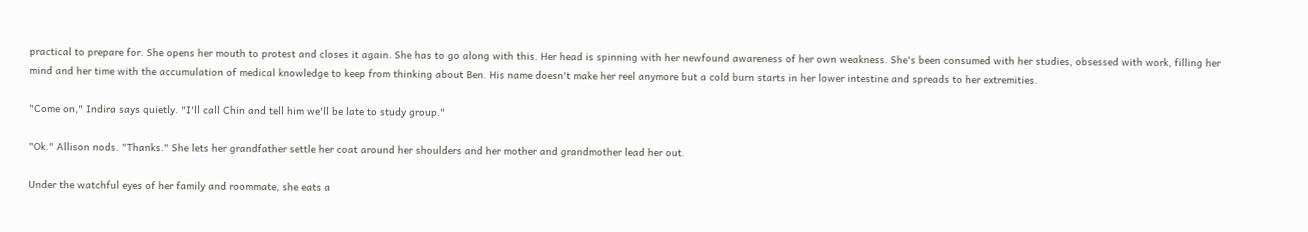practical to prepare for. She opens her mouth to protest and closes it again. She has to go along with this. Her head is spinning with her newfound awareness of her own weakness. She's been consumed with her studies, obsessed with work, filling her mind and her time with the accumulation of medical knowledge to keep from thinking about Ben. His name doesn't make her reel anymore but a cold burn starts in her lower intestine and spreads to her extremities.

"Come on," Indira says quietly. "I'll call Chin and tell him we'll be late to study group."

"Ok." Allison nods. "Thanks." She lets her grandfather settle her coat around her shoulders and her mother and grandmother lead her out.

Under the watchful eyes of her family and roommate, she eats a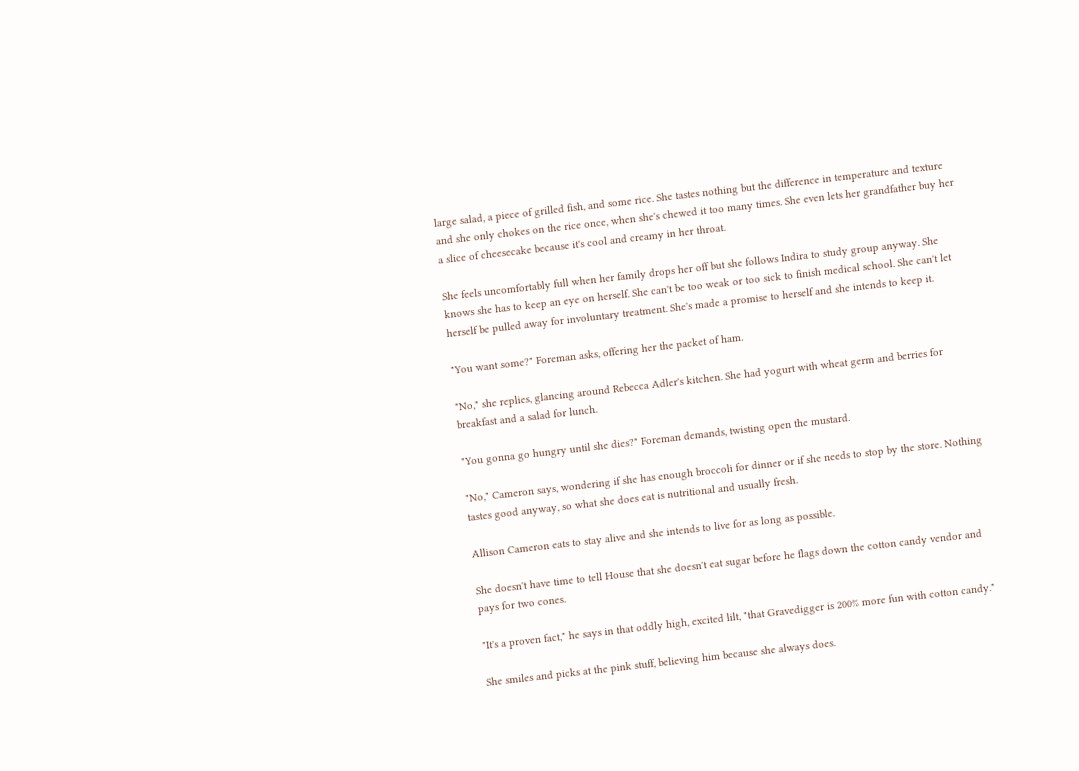large salad, a piece of grilled fish, and some rice. She tastes nothing but the difference in temperature and texture and she only chokes on the rice once, when she's chewed it too many times. She even lets her grandfather buy her a slice of cheesecake because it's cool and creamy in her throat.

She feels uncomfortably full when her family drops her off but she follows Indira to study group anyway. She knows she has to keep an eye on herself. She can't be too weak or too sick to finish medical school. She can't let herself be pulled away for involuntary treatment. She's made a promise to herself and she intends to keep it.

"You want some?" Foreman asks, offering her the packet of ham.

"No," she replies, glancing around Rebecca Adler's kitchen. She had yogurt with wheat germ and berries for breakfast and a salad for lunch.

"You gonna go hungry until she dies?" Foreman demands, twisting open the mustard.

"No," Cameron says, wondering if she has enough broccoli for dinner or if she needs to stop by the store. Nothing tastes good anyway, so what she does eat is nutritional and usually fresh.

Allison Cameron eats to stay alive and she intends to live for as long as possible.

She doesn't have time to tell House that she doesn't eat sugar before he flags down the cotton candy vendor and pays for two cones.

"It's a proven fact," he says in that oddly high, excited lilt, "that Gravedigger is 200% more fun with cotton candy."

She smiles and picks at the pink stuff, believing him because she always does.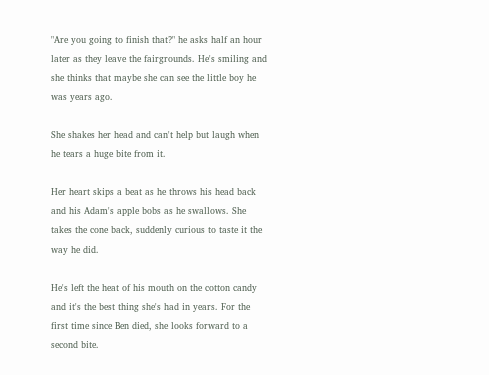"Are you going to finish that?" he asks half an hour later as they leave the fairgrounds. He's smiling and she thinks that maybe she can see the little boy he was years ago.

She shakes her head and can't help but laugh when he tears a huge bite from it.

Her heart skips a beat as he throws his head back and his Adam's apple bobs as he swallows. She takes the cone back, suddenly curious to taste it the way he did.

He's left the heat of his mouth on the cotton candy and it's the best thing she's had in years. For the first time since Ben died, she looks forward to a second bite.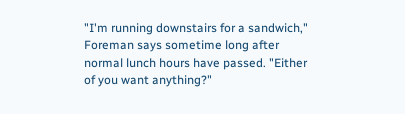"I'm running downstairs for a sandwich," Foreman says sometime long after normal lunch hours have passed. "Either of you want anything?"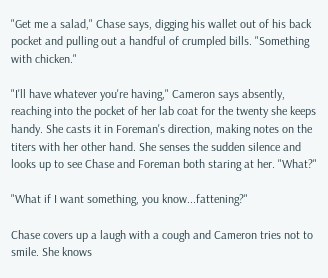"Get me a salad," Chase says, digging his wallet out of his back pocket and pulling out a handful of crumpled bills. "Something with chicken."

"I'll have whatever you're having," Cameron says absently, reaching into the pocket of her lab coat for the twenty she keeps handy. She casts it in Foreman's direction, making notes on the titers with her other hand. She senses the sudden silence and looks up to see Chase and Foreman both staring at her. "What?"

"What if I want something, you know...fattening?"

Chase covers up a laugh with a cough and Cameron tries not to smile. She knows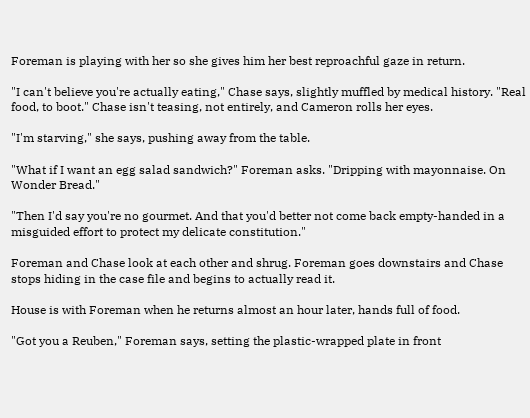Foreman is playing with her so she gives him her best reproachful gaze in return.

"I can't believe you're actually eating," Chase says, slightly muffled by medical history. "Real food, to boot." Chase isn't teasing, not entirely, and Cameron rolls her eyes.

"I'm starving," she says, pushing away from the table.

"What if I want an egg salad sandwich?" Foreman asks. "Dripping with mayonnaise. On Wonder Bread."

"Then I'd say you're no gourmet. And that you'd better not come back empty-handed in a misguided effort to protect my delicate constitution."

Foreman and Chase look at each other and shrug. Foreman goes downstairs and Chase stops hiding in the case file and begins to actually read it.

House is with Foreman when he returns almost an hour later, hands full of food.

"Got you a Reuben," Foreman says, setting the plastic-wrapped plate in front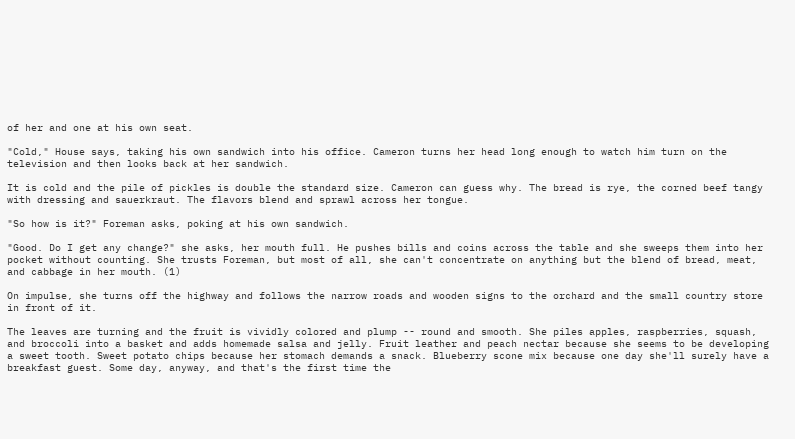of her and one at his own seat.

"Cold," House says, taking his own sandwich into his office. Cameron turns her head long enough to watch him turn on the television and then looks back at her sandwich.

It is cold and the pile of pickles is double the standard size. Cameron can guess why. The bread is rye, the corned beef tangy with dressing and sauerkraut. The flavors blend and sprawl across her tongue.

"So how is it?" Foreman asks, poking at his own sandwich.

"Good. Do I get any change?" she asks, her mouth full. He pushes bills and coins across the table and she sweeps them into her pocket without counting. She trusts Foreman, but most of all, she can't concentrate on anything but the blend of bread, meat, and cabbage in her mouth. (1)

On impulse, she turns off the highway and follows the narrow roads and wooden signs to the orchard and the small country store in front of it.

The leaves are turning and the fruit is vividly colored and plump -- round and smooth. She piles apples, raspberries, squash, and broccoli into a basket and adds homemade salsa and jelly. Fruit leather and peach nectar because she seems to be developing a sweet tooth. Sweet potato chips because her stomach demands a snack. Blueberry scone mix because one day she'll surely have a breakfast guest. Some day, anyway, and that's the first time the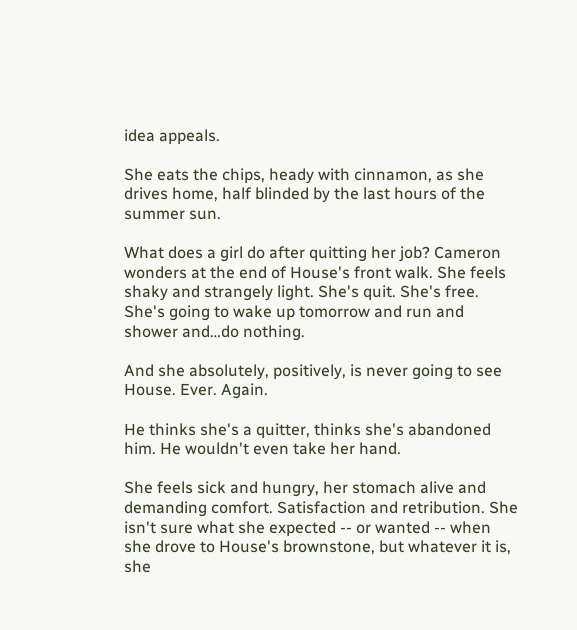idea appeals.

She eats the chips, heady with cinnamon, as she drives home, half blinded by the last hours of the summer sun.

What does a girl do after quitting her job? Cameron wonders at the end of House's front walk. She feels shaky and strangely light. She's quit. She's free. She's going to wake up tomorrow and run and shower and…do nothing.

And she absolutely, positively, is never going to see House. Ever. Again.

He thinks she's a quitter, thinks she's abandoned him. He wouldn't even take her hand.

She feels sick and hungry, her stomach alive and demanding comfort. Satisfaction and retribution. She isn't sure what she expected -- or wanted -- when she drove to House's brownstone, but whatever it is, she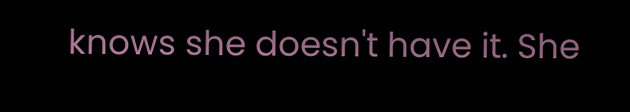knows she doesn't have it. She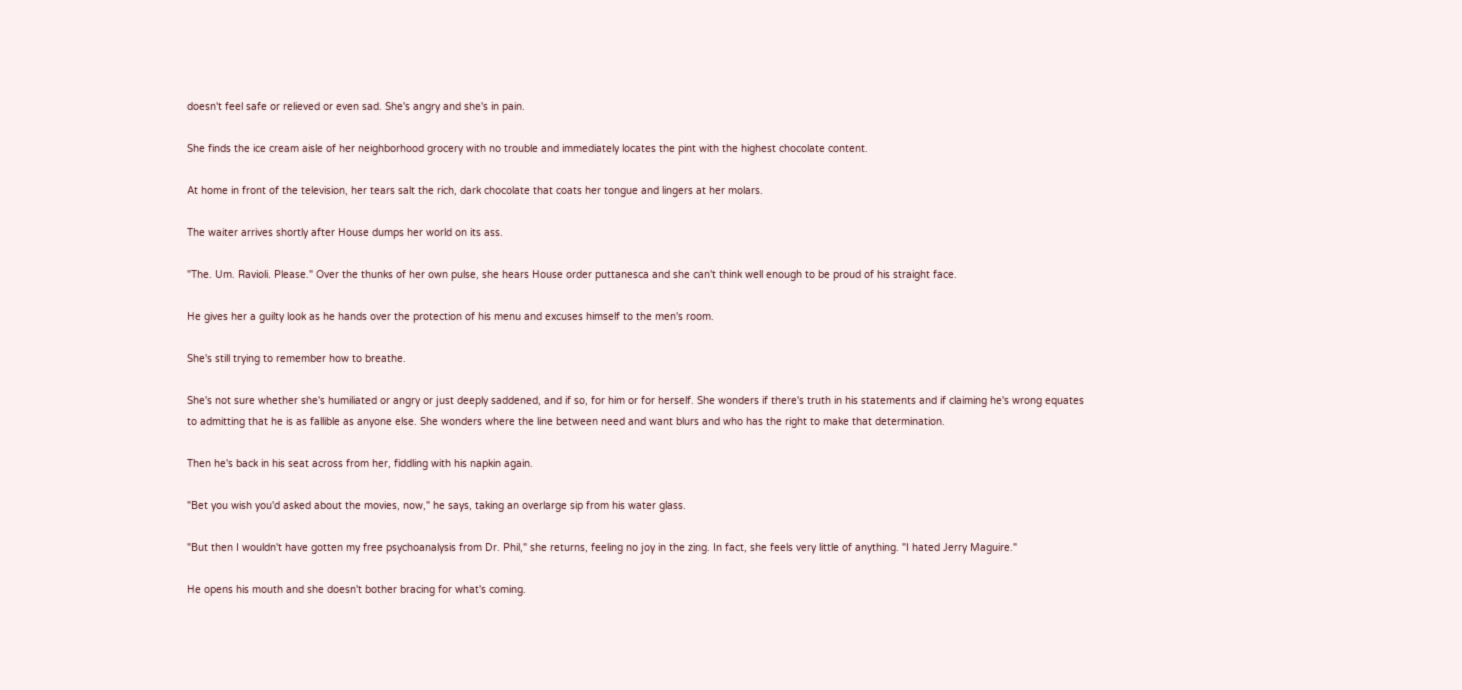doesn't feel safe or relieved or even sad. She's angry and she's in pain.

She finds the ice cream aisle of her neighborhood grocery with no trouble and immediately locates the pint with the highest chocolate content.

At home in front of the television, her tears salt the rich, dark chocolate that coats her tongue and lingers at her molars.

The waiter arrives shortly after House dumps her world on its ass.

"The. Um. Ravioli. Please." Over the thunks of her own pulse, she hears House order puttanesca and she can't think well enough to be proud of his straight face.

He gives her a guilty look as he hands over the protection of his menu and excuses himself to the men's room.

She's still trying to remember how to breathe.

She's not sure whether she's humiliated or angry or just deeply saddened, and if so, for him or for herself. She wonders if there's truth in his statements and if claiming he's wrong equates to admitting that he is as fallible as anyone else. She wonders where the line between need and want blurs and who has the right to make that determination.

Then he's back in his seat across from her, fiddling with his napkin again.

"Bet you wish you'd asked about the movies, now," he says, taking an overlarge sip from his water glass.

"But then I wouldn't have gotten my free psychoanalysis from Dr. Phil," she returns, feeling no joy in the zing. In fact, she feels very little of anything. "I hated Jerry Maguire."

He opens his mouth and she doesn't bother bracing for what's coming.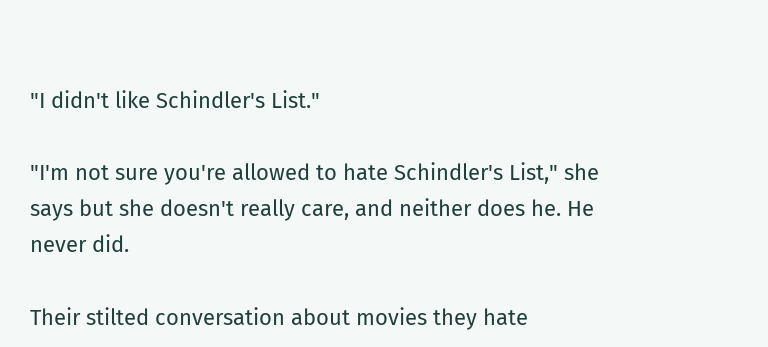"I didn't like Schindler's List."

"I'm not sure you're allowed to hate Schindler's List," she says but she doesn't really care, and neither does he. He never did.

Their stilted conversation about movies they hate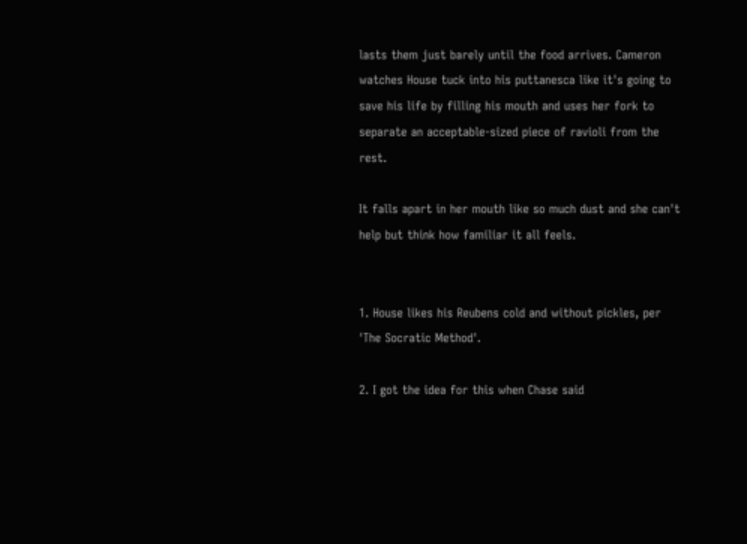lasts them just barely until the food arrives. Cameron watches House tuck into his puttanesca like it's going to save his life by filling his mouth and uses her fork to separate an acceptable-sized piece of ravioli from the rest.

It falls apart in her mouth like so much dust and she can't help but think how familiar it all feels.


1. House likes his Reubens cold and without pickles, per 'The Socratic Method'.

2. I got the idea for this when Chase said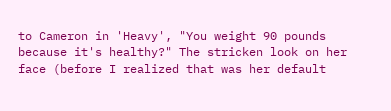to Cameron in 'Heavy', "You weight 90 pounds because it's healthy?" The stricken look on her face (before I realized that was her default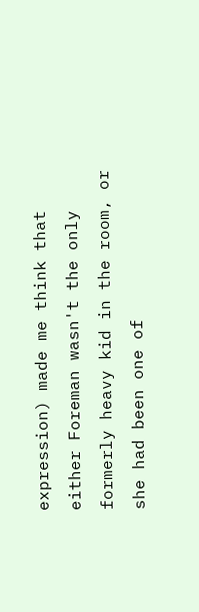expression) made me think that either Foreman wasn't the only formerly heavy kid in the room, or she had been one of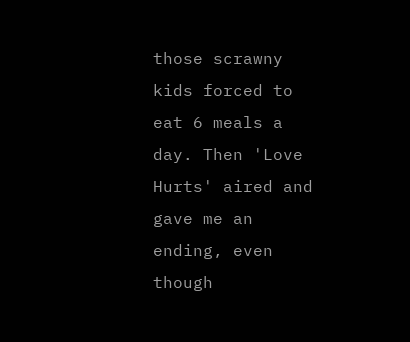those scrawny kids forced to eat 6 meals a day. Then 'Love Hurts' aired and gave me an ending, even though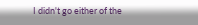I didn't go either of the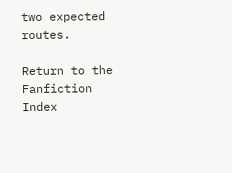two expected routes.

Return to the Fanfiction Index